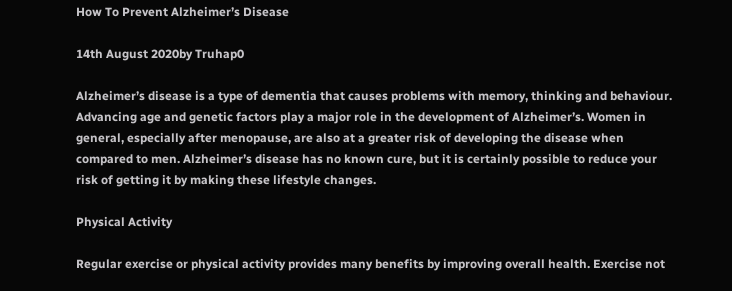How To Prevent Alzheimer’s Disease

14th August 2020by Truhap0

Alzheimer’s disease is a type of dementia that causes problems with memory, thinking and behaviour. Advancing age and genetic factors play a major role in the development of Alzheimer’s. Women in general, especially after menopause, are also at a greater risk of developing the disease when compared to men. Alzheimer’s disease has no known cure, but it is certainly possible to reduce your risk of getting it by making these lifestyle changes.

Physical Activity

Regular exercise or physical activity provides many benefits by improving overall health. Exercise not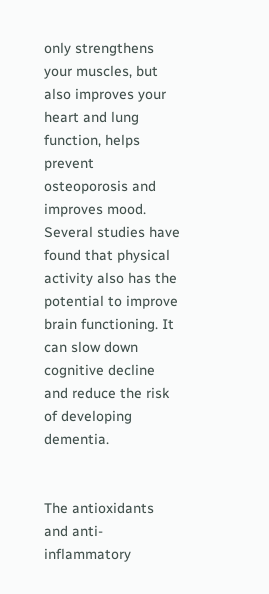only strengthens your muscles, but also improves your heart and lung function, helps prevent osteoporosis and improves mood. Several studies have found that physical activity also has the potential to improve brain functioning. It can slow down cognitive decline and reduce the risk of developing dementia.


The antioxidants and anti-inflammatory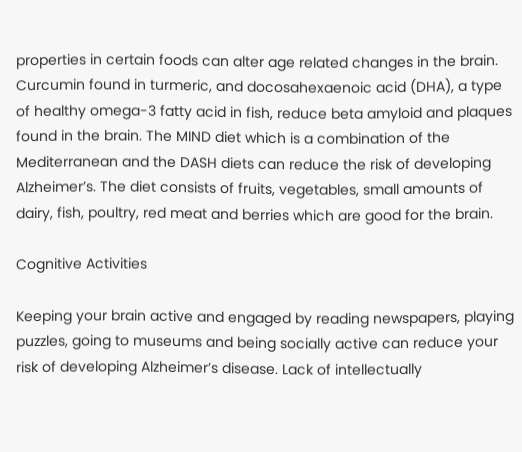properties in certain foods can alter age related changes in the brain. Curcumin found in turmeric, and docosahexaenoic acid (DHA), a type of healthy omega-3 fatty acid in fish, reduce beta amyloid and plaques found in the brain. The MIND diet which is a combination of the Mediterranean and the DASH diets can reduce the risk of developing Alzheimer’s. The diet consists of fruits, vegetables, small amounts of dairy, fish, poultry, red meat and berries which are good for the brain.

Cognitive Activities

Keeping your brain active and engaged by reading newspapers, playing puzzles, going to museums and being socially active can reduce your risk of developing Alzheimer’s disease. Lack of intellectually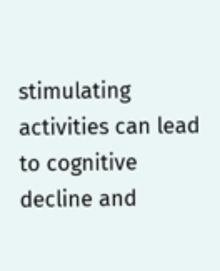stimulating activities can lead to cognitive decline and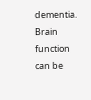dementia. Brain function can be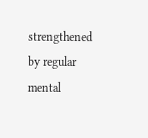strengthened by regular mental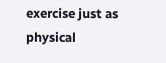exercise just as physical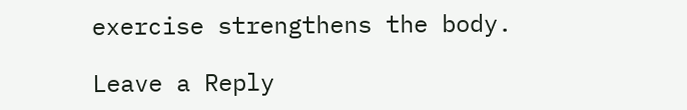exercise strengthens the body.

Leave a Reply